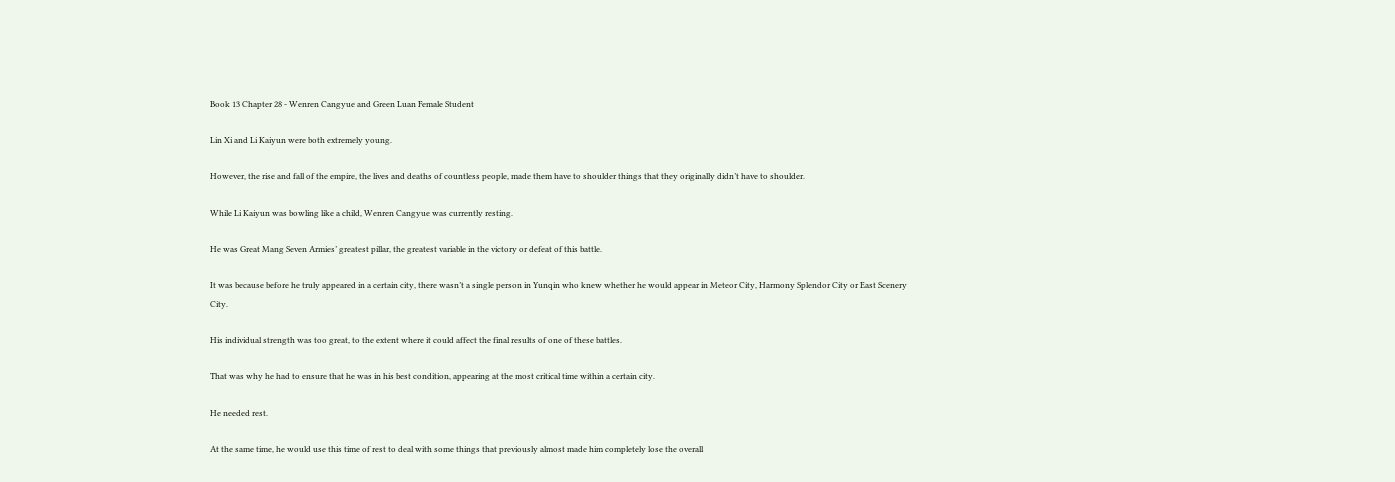Book 13 Chapter 28 - Wenren Cangyue and Green Luan Female Student

Lin Xi and Li Kaiyun were both extremely young.

However, the rise and fall of the empire, the lives and deaths of countless people, made them have to shoulder things that they originally didn’t have to shoulder.

While Li Kaiyun was bowling like a child, Wenren Cangyue was currently resting.

He was Great Mang Seven Armies’ greatest pillar, the greatest variable in the victory or defeat of this battle.

It was because before he truly appeared in a certain city, there wasn’t a single person in Yunqin who knew whether he would appear in Meteor City, Harmony Splendor City or East Scenery City.

His individual strength was too great, to the extent where it could affect the final results of one of these battles.

That was why he had to ensure that he was in his best condition, appearing at the most critical time within a certain city.

He needed rest.

At the same time, he would use this time of rest to deal with some things that previously almost made him completely lose the overall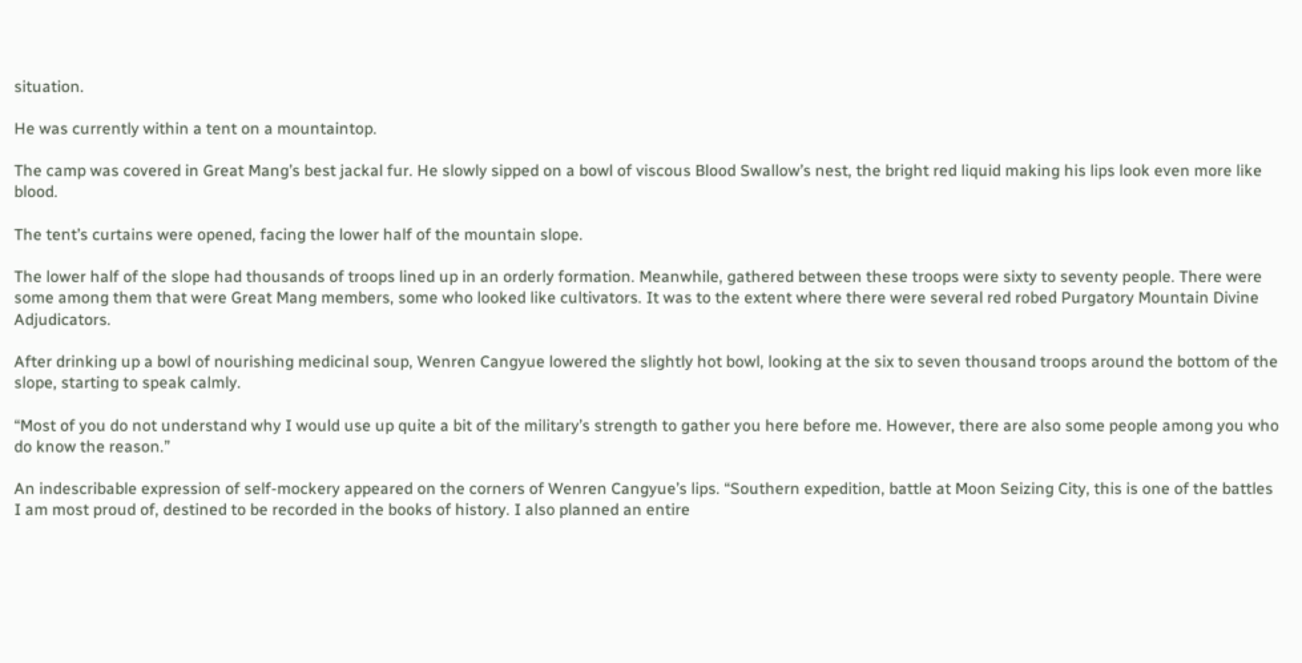situation.

He was currently within a tent on a mountaintop.

The camp was covered in Great Mang’s best jackal fur. He slowly sipped on a bowl of viscous Blood Swallow’s nest, the bright red liquid making his lips look even more like blood.

The tent’s curtains were opened, facing the lower half of the mountain slope.

The lower half of the slope had thousands of troops lined up in an orderly formation. Meanwhile, gathered between these troops were sixty to seventy people. There were some among them that were Great Mang members, some who looked like cultivators. It was to the extent where there were several red robed Purgatory Mountain Divine Adjudicators.

After drinking up a bowl of nourishing medicinal soup, Wenren Cangyue lowered the slightly hot bowl, looking at the six to seven thousand troops around the bottom of the slope, starting to speak calmly.

“Most of you do not understand why I would use up quite a bit of the military’s strength to gather you here before me. However, there are also some people among you who do know the reason.”

An indescribable expression of self-mockery appeared on the corners of Wenren Cangyue’s lips. “Southern expedition, battle at Moon Seizing City, this is one of the battles I am most proud of, destined to be recorded in the books of history. I also planned an entire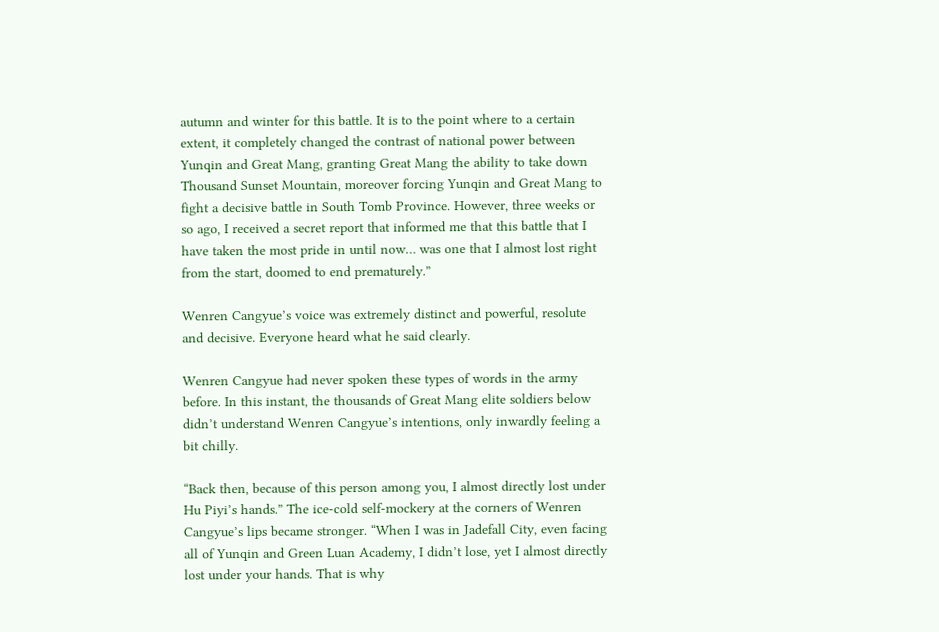autumn and winter for this battle. It is to the point where to a certain extent, it completely changed the contrast of national power between Yunqin and Great Mang, granting Great Mang the ability to take down Thousand Sunset Mountain, moreover forcing Yunqin and Great Mang to fight a decisive battle in South Tomb Province. However, three weeks or so ago, I received a secret report that informed me that this battle that I have taken the most pride in until now… was one that I almost lost right from the start, doomed to end prematurely.”

Wenren Cangyue’s voice was extremely distinct and powerful, resolute and decisive. Everyone heard what he said clearly.

Wenren Cangyue had never spoken these types of words in the army before. In this instant, the thousands of Great Mang elite soldiers below didn’t understand Wenren Cangyue’s intentions, only inwardly feeling a bit chilly.

“Back then, because of this person among you, I almost directly lost under Hu Piyi’s hands.” The ice-cold self-mockery at the corners of Wenren Cangyue’s lips became stronger. “When I was in Jadefall City, even facing all of Yunqin and Green Luan Academy, I didn’t lose, yet I almost directly lost under your hands. That is why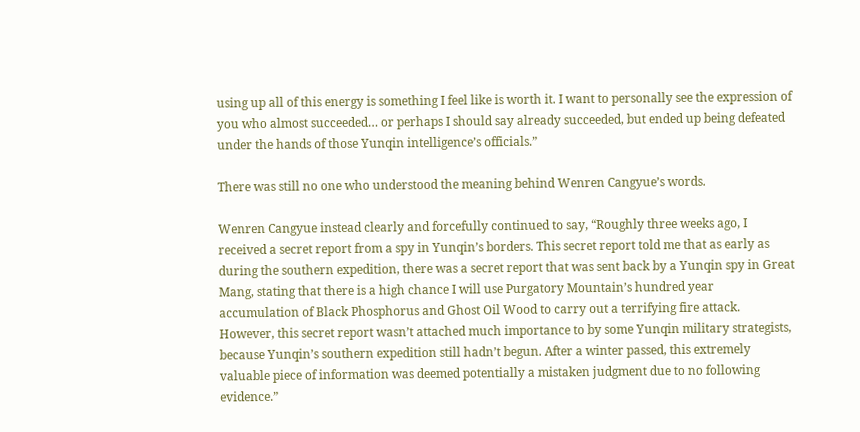using up all of this energy is something I feel like is worth it. I want to personally see the expression of you who almost succeeded… or perhaps I should say already succeeded, but ended up being defeated under the hands of those Yunqin intelligence’s officials.”

There was still no one who understood the meaning behind Wenren Cangyue’s words.

Wenren Cangyue instead clearly and forcefully continued to say, “Roughly three weeks ago, I received a secret report from a spy in Yunqin’s borders. This secret report told me that as early as during the southern expedition, there was a secret report that was sent back by a Yunqin spy in Great Mang, stating that there is a high chance I will use Purgatory Mountain’s hundred year accumulation of Black Phosphorus and Ghost Oil Wood to carry out a terrifying fire attack. However, this secret report wasn’t attached much importance to by some Yunqin military strategists, because Yunqin’s southern expedition still hadn’t begun. After a winter passed, this extremely valuable piece of information was deemed potentially a mistaken judgment due to no following evidence.”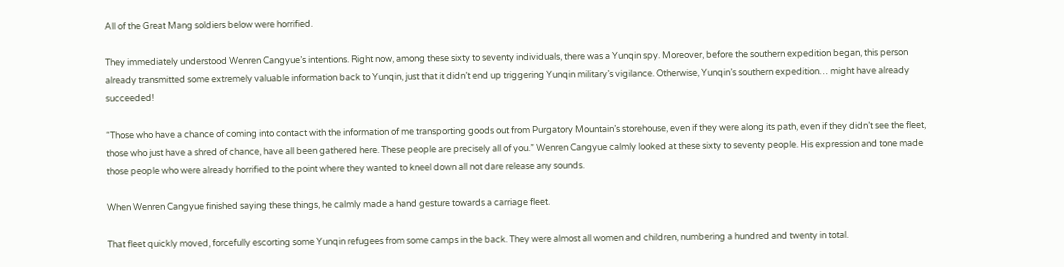All of the Great Mang soldiers below were horrified.

They immediately understood Wenren Cangyue’s intentions. Right now, among these sixty to seventy individuals, there was a Yunqin spy. Moreover, before the southern expedition began, this person already transmitted some extremely valuable information back to Yunqin, just that it didn’t end up triggering Yunqin military’s vigilance. Otherwise, Yunqin’s southern expedition… might have already succeeded!

“Those who have a chance of coming into contact with the information of me transporting goods out from Purgatory Mountain’s storehouse, even if they were along its path, even if they didn’t see the fleet, those who just have a shred of chance, have all been gathered here. These people are precisely all of you.” Wenren Cangyue calmly looked at these sixty to seventy people. His expression and tone made those people who were already horrified to the point where they wanted to kneel down all not dare release any sounds.

When Wenren Cangyue finished saying these things, he calmly made a hand gesture towards a carriage fleet.

That fleet quickly moved, forcefully escorting some Yunqin refugees from some camps in the back. They were almost all women and children, numbering a hundred and twenty in total.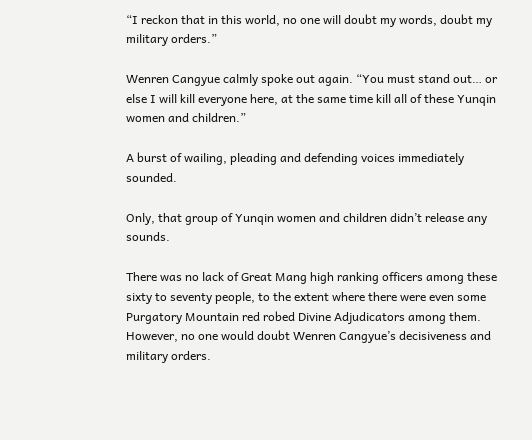“I reckon that in this world, no one will doubt my words, doubt my military orders.”

Wenren Cangyue calmly spoke out again. “You must stand out… or else I will kill everyone here, at the same time kill all of these Yunqin women and children.”

A burst of wailing, pleading and defending voices immediately sounded.

Only, that group of Yunqin women and children didn’t release any sounds.

There was no lack of Great Mang high ranking officers among these sixty to seventy people, to the extent where there were even some Purgatory Mountain red robed Divine Adjudicators among them. However, no one would doubt Wenren Cangyue’s decisiveness and military orders.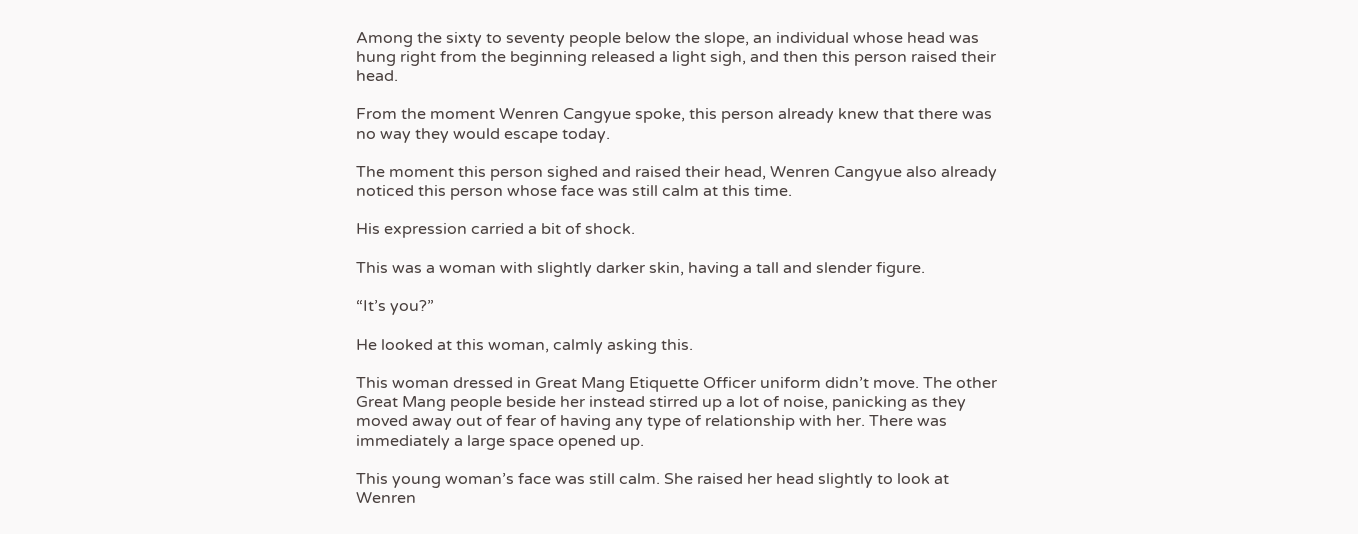Among the sixty to seventy people below the slope, an individual whose head was hung right from the beginning released a light sigh, and then this person raised their head.

From the moment Wenren Cangyue spoke, this person already knew that there was no way they would escape today.

The moment this person sighed and raised their head, Wenren Cangyue also already noticed this person whose face was still calm at this time.

His expression carried a bit of shock.

This was a woman with slightly darker skin, having a tall and slender figure.

“It’s you?”

He looked at this woman, calmly asking this.

This woman dressed in Great Mang Etiquette Officer uniform didn’t move. The other Great Mang people beside her instead stirred up a lot of noise, panicking as they moved away out of fear of having any type of relationship with her. There was immediately a large space opened up.

This young woman’s face was still calm. She raised her head slightly to look at Wenren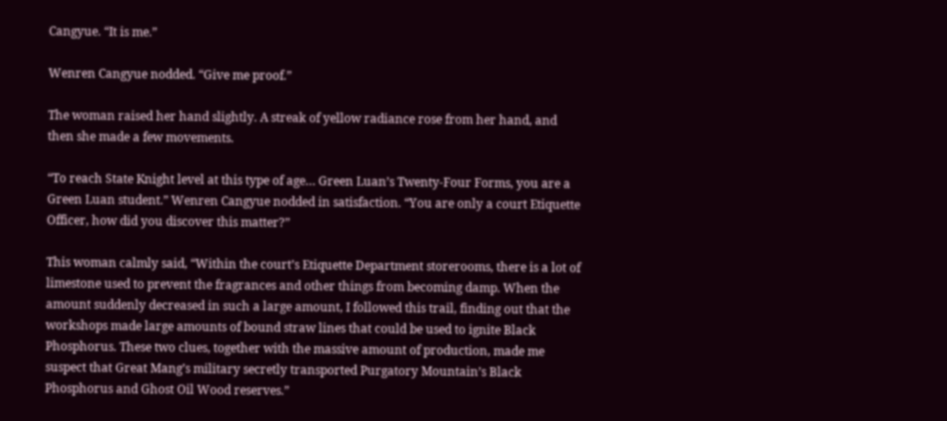Cangyue. “It is me.”

Wenren Cangyue nodded. “Give me proof.”

The woman raised her hand slightly. A streak of yellow radiance rose from her hand, and then she made a few movements.

“To reach State Knight level at this type of age… Green Luan’s Twenty-Four Forms, you are a Green Luan student.” Wenren Cangyue nodded in satisfaction. “You are only a court Etiquette Officer, how did you discover this matter?”

This woman calmly said, “Within the court’s Etiquette Department storerooms, there is a lot of limestone used to prevent the fragrances and other things from becoming damp. When the amount suddenly decreased in such a large amount, I followed this trail, finding out that the workshops made large amounts of bound straw lines that could be used to ignite Black Phosphorus. These two clues, together with the massive amount of production, made me suspect that Great Mang’s military secretly transported Purgatory Mountain’s Black Phosphorus and Ghost Oil Wood reserves.”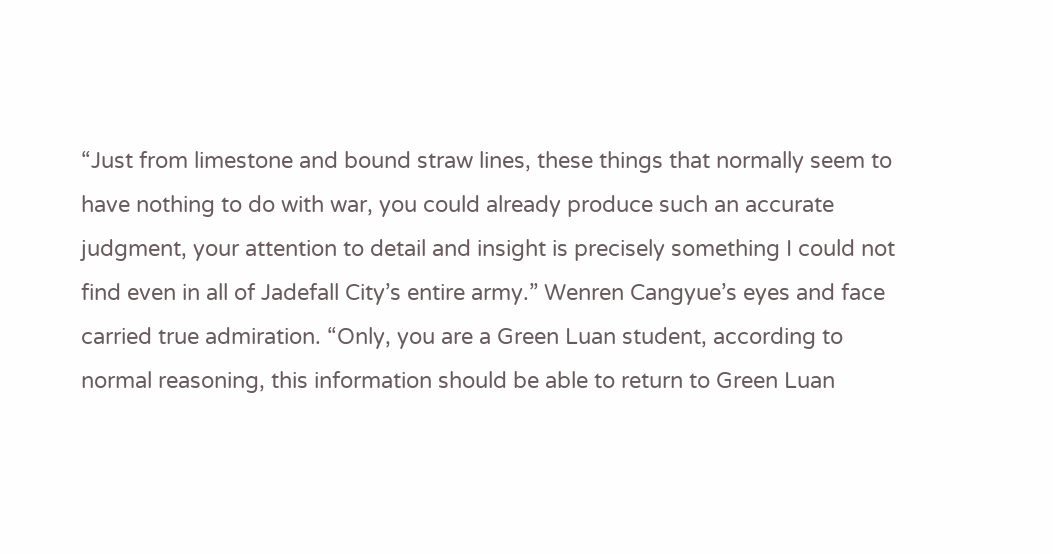“Just from limestone and bound straw lines, these things that normally seem to have nothing to do with war, you could already produce such an accurate judgment, your attention to detail and insight is precisely something I could not find even in all of Jadefall City’s entire army.” Wenren Cangyue’s eyes and face carried true admiration. “Only, you are a Green Luan student, according to normal reasoning, this information should be able to return to Green Luan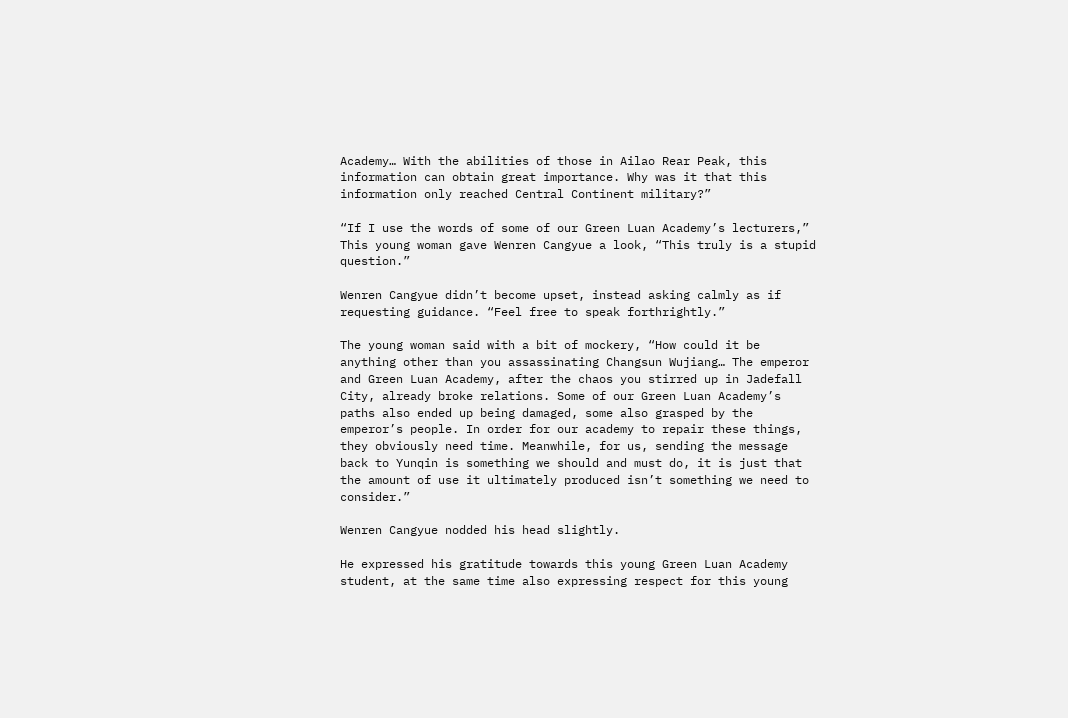Academy… With the abilities of those in Ailao Rear Peak, this information can obtain great importance. Why was it that this information only reached Central Continent military?”

“If I use the words of some of our Green Luan Academy’s lecturers,” This young woman gave Wenren Cangyue a look, “This truly is a stupid question.”

Wenren Cangyue didn’t become upset, instead asking calmly as if requesting guidance. “Feel free to speak forthrightly.”

The young woman said with a bit of mockery, “How could it be anything other than you assassinating Changsun Wujiang… The emperor and Green Luan Academy, after the chaos you stirred up in Jadefall City, already broke relations. Some of our Green Luan Academy’s paths also ended up being damaged, some also grasped by the emperor’s people. In order for our academy to repair these things, they obviously need time. Meanwhile, for us, sending the message back to Yunqin is something we should and must do, it is just that the amount of use it ultimately produced isn’t something we need to consider.”

Wenren Cangyue nodded his head slightly.

He expressed his gratitude towards this young Green Luan Academy student, at the same time also expressing respect for this young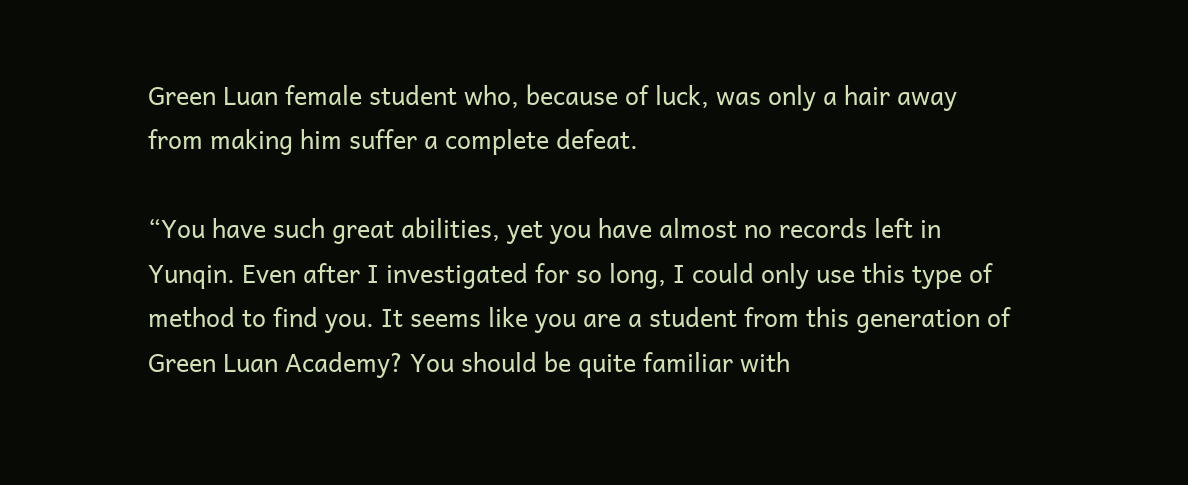Green Luan female student who, because of luck, was only a hair away from making him suffer a complete defeat.

“You have such great abilities, yet you have almost no records left in Yunqin. Even after I investigated for so long, I could only use this type of method to find you. It seems like you are a student from this generation of Green Luan Academy? You should be quite familiar with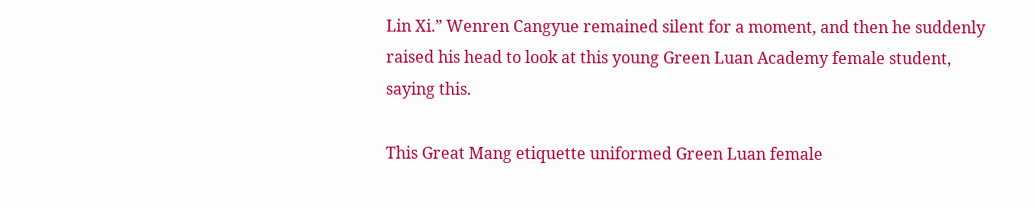Lin Xi.” Wenren Cangyue remained silent for a moment, and then he suddenly raised his head to look at this young Green Luan Academy female student, saying this.

This Great Mang etiquette uniformed Green Luan female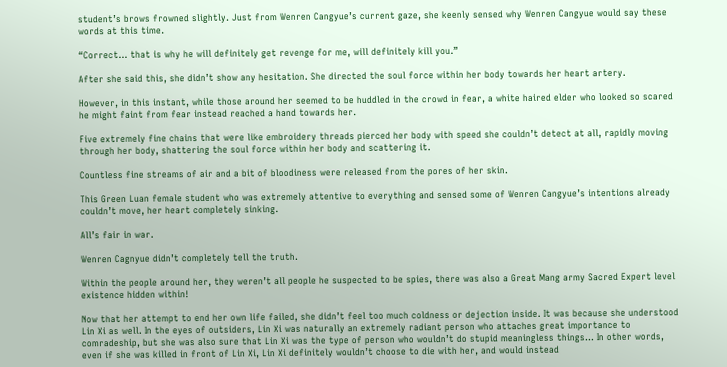student’s brows frowned slightly. Just from Wenren Cangyue’s current gaze, she keenly sensed why Wenren Cangyue would say these words at this time.

“Correct… that is why he will definitely get revenge for me, will definitely kill you.”

After she said this, she didn’t show any hesitation. She directed the soul force within her body towards her heart artery.

However, in this instant, while those around her seemed to be huddled in the crowd in fear, a white haired elder who looked so scared he might faint from fear instead reached a hand towards her.

Five extremely fine chains that were like embroidery threads pierced her body with speed she couldn’t detect at all, rapidly moving through her body, shattering the soul force within her body and scattering it.

Countless fine streams of air and a bit of bloodiness were released from the pores of her skin.

This Green Luan female student who was extremely attentive to everything and sensed some of Wenren Cangyue’s intentions already couldn’t move, her heart completely sinking.

All’s fair in war.

Wenren Cagnyue didn’t completely tell the truth.

Within the people around her, they weren’t all people he suspected to be spies, there was also a Great Mang army Sacred Expert level existence hidden within!

Now that her attempt to end her own life failed, she didn’t feel too much coldness or dejection inside. It was because she understood Lin Xi as well. In the eyes of outsiders, Lin Xi was naturally an extremely radiant person who attaches great importance to comradeship, but she was also sure that Lin Xi was the type of person who wouldn’t do stupid meaningless things… In other words, even if she was killed in front of Lin Xi, Lin Xi definitely wouldn’t choose to die with her, and would instead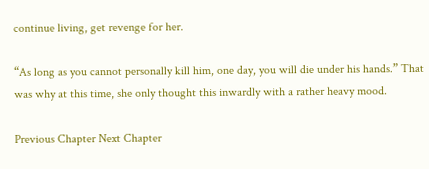continue living, get revenge for her.

“As long as you cannot personally kill him, one day, you will die under his hands.” That was why at this time, she only thought this inwardly with a rather heavy mood.

Previous Chapter Next Chapter